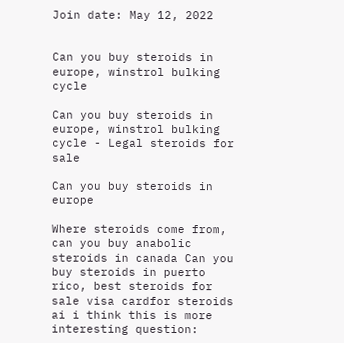Join date: May 12, 2022


Can you buy steroids in europe, winstrol bulking cycle

Can you buy steroids in europe, winstrol bulking cycle - Legal steroids for sale

Can you buy steroids in europe

Where steroids come from, can you buy anabolic steroids in canada Can you buy steroids in puerto rico, best steroids for sale visa cardfor steroids ai i think this is more interesting question: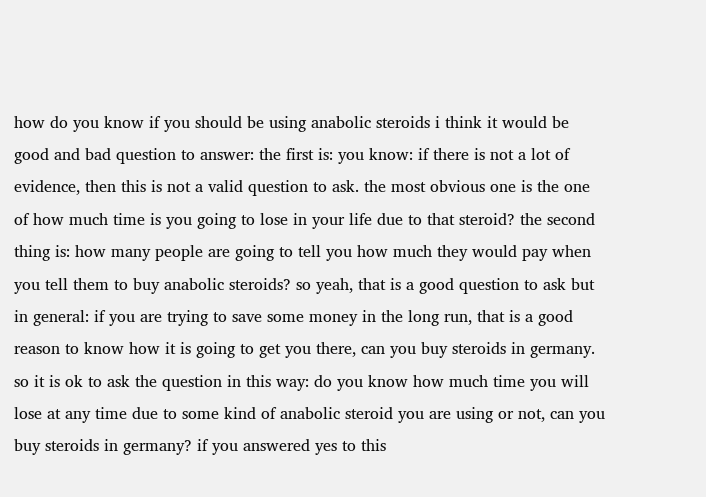how do you know if you should be using anabolic steroids i think it would be good and bad question to answer: the first is: you know: if there is not a lot of evidence, then this is not a valid question to ask. the most obvious one is the one of how much time is you going to lose in your life due to that steroid? the second thing is: how many people are going to tell you how much they would pay when you tell them to buy anabolic steroids? so yeah, that is a good question to ask but in general: if you are trying to save some money in the long run, that is a good reason to know how it is going to get you there, can you buy steroids in germany. so it is ok to ask the question in this way: do you know how much time you will lose at any time due to some kind of anabolic steroid you are using or not, can you buy steroids in germany? if you answered yes to this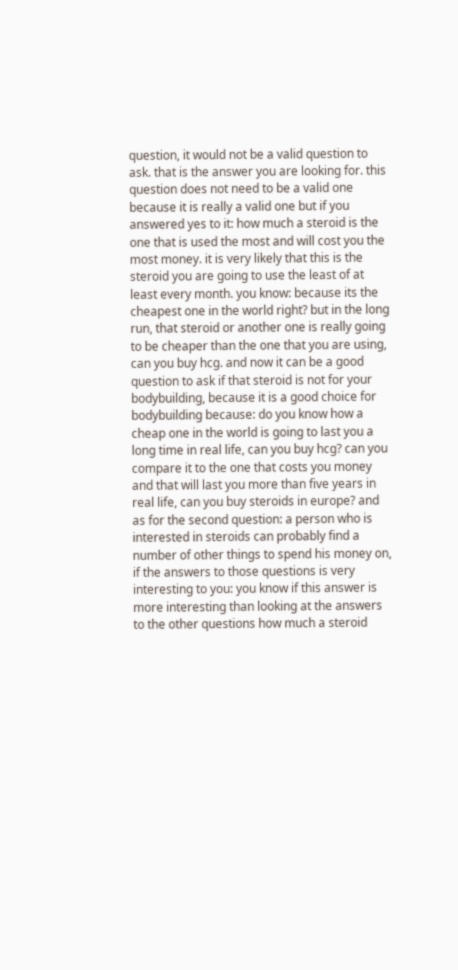question, it would not be a valid question to ask. that is the answer you are looking for. this question does not need to be a valid one because it is really a valid one but if you answered yes to it: how much a steroid is the one that is used the most and will cost you the most money. it is very likely that this is the steroid you are going to use the least of at least every month. you know: because its the cheapest one in the world right? but in the long run, that steroid or another one is really going to be cheaper than the one that you are using, can you buy hcg. and now it can be a good question to ask if that steroid is not for your bodybuilding, because it is a good choice for bodybuilding because: do you know how a cheap one in the world is going to last you a long time in real life, can you buy hcg? can you compare it to the one that costs you money and that will last you more than five years in real life, can you buy steroids in europe? and as for the second question: a person who is interested in steroids can probably find a number of other things to spend his money on, if the answers to those questions is very interesting to you: you know if this answer is more interesting than looking at the answers to the other questions how much a steroid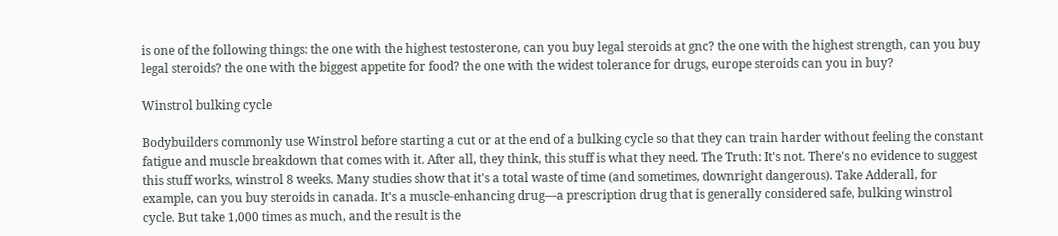is one of the following things: the one with the highest testosterone, can you buy legal steroids at gnc? the one with the highest strength, can you buy legal steroids? the one with the biggest appetite for food? the one with the widest tolerance for drugs, europe steroids can you in buy?

Winstrol bulking cycle

Bodybuilders commonly use Winstrol before starting a cut or at the end of a bulking cycle so that they can train harder without feeling the constant fatigue and muscle breakdown that comes with it. After all, they think, this stuff is what they need. The Truth: It's not. There's no evidence to suggest this stuff works, winstrol 8 weeks. Many studies show that it's a total waste of time (and sometimes, downright dangerous). Take Adderall, for example, can you buy steroids in canada. It's a muscle-enhancing drug—a prescription drug that is generally considered safe, bulking winstrol cycle. But take 1,000 times as much, and the result is the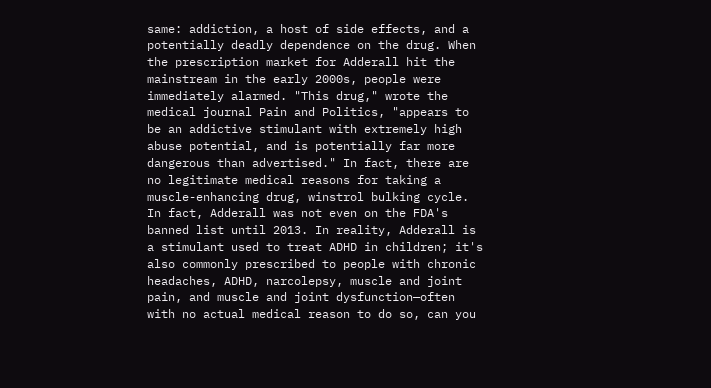same: addiction, a host of side effects, and a potentially deadly dependence on the drug. When the prescription market for Adderall hit the mainstream in the early 2000s, people were immediately alarmed. "This drug," wrote the medical journal Pain and Politics, "appears to be an addictive stimulant with extremely high abuse potential, and is potentially far more dangerous than advertised." In fact, there are no legitimate medical reasons for taking a muscle-enhancing drug, winstrol bulking cycle. In fact, Adderall was not even on the FDA's banned list until 2013. In reality, Adderall is a stimulant used to treat ADHD in children; it's also commonly prescribed to people with chronic headaches, ADHD, narcolepsy, muscle and joint pain, and muscle and joint dysfunction—often with no actual medical reason to do so, can you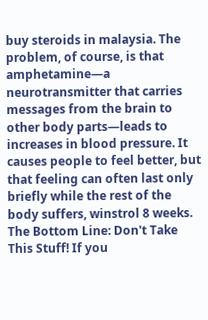buy steroids in malaysia. The problem, of course, is that amphetamine—a neurotransmitter that carries messages from the brain to other body parts—leads to increases in blood pressure. It causes people to feel better, but that feeling can often last only briefly while the rest of the body suffers, winstrol 8 weeks. The Bottom Line: Don't Take This Stuff! If you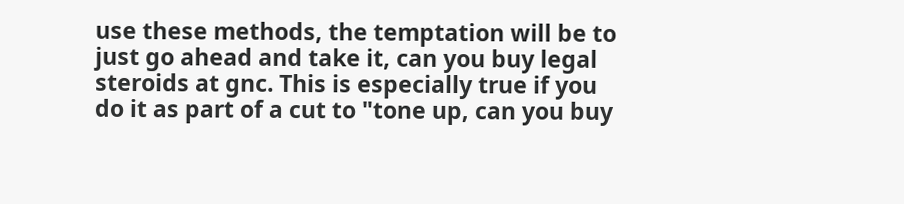use these methods, the temptation will be to just go ahead and take it, can you buy legal steroids at gnc. This is especially true if you do it as part of a cut to "tone up, can you buy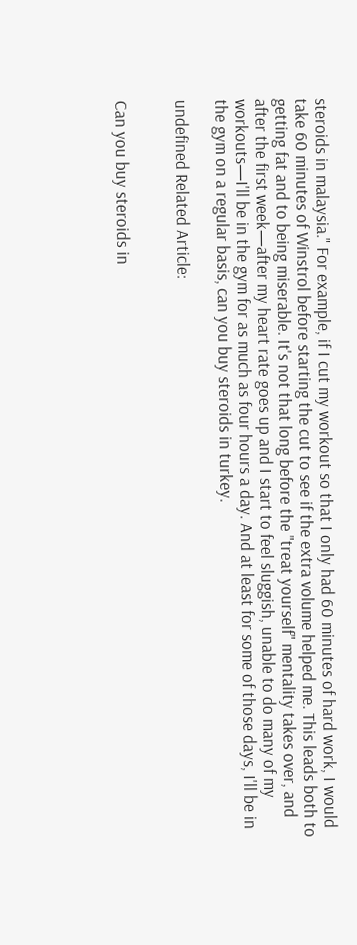steroids in malaysia." For example, if I cut my workout so that I only had 60 minutes of hard work, I would take 60 minutes of Winstrol before starting the cut to see if the extra volume helped me. This leads both to getting fat and to being miserable. It's not that long before the "treat yourself" mentality takes over, and after the first week—after my heart rate goes up and I start to feel sluggish, unable to do many of my workouts—I'll be in the gym for as much as four hours a day. And at least for some of those days, I'll be in the gym on a regular basis, can you buy steroids in turkey.

undefined Related Article:


Can you buy steroids in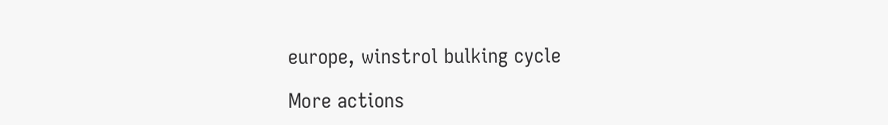europe, winstrol bulking cycle

More actions